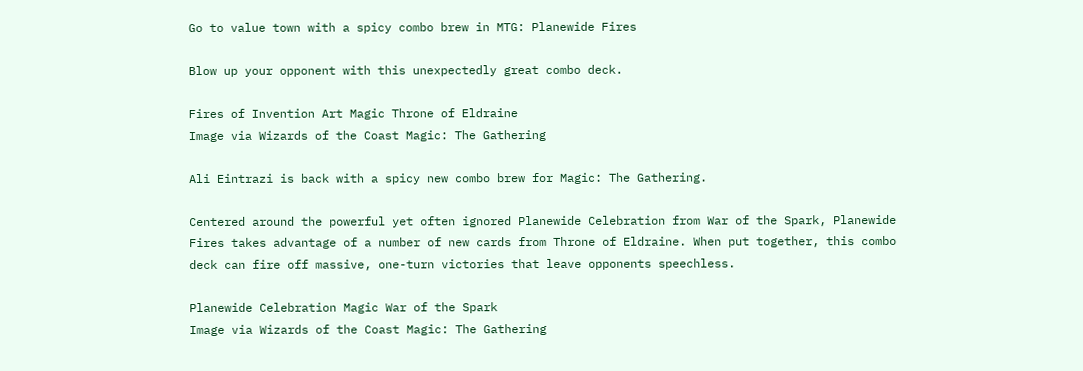Go to value town with a spicy combo brew in MTG: Planewide Fires

Blow up your opponent with this unexpectedly great combo deck.

Fires of Invention Art Magic Throne of Eldraine
Image via Wizards of the Coast Magic: The Gathering

Ali Eintrazi is back with a spicy new combo brew for Magic: The Gathering.

Centered around the powerful yet often ignored Planewide Celebration from War of the Spark, Planewide Fires takes advantage of a number of new cards from Throne of Eldraine. When put together, this combo deck can fire off massive, one-turn victories that leave opponents speechless.

Planewide Celebration Magic War of the Spark
Image via Wizards of the Coast Magic: The Gathering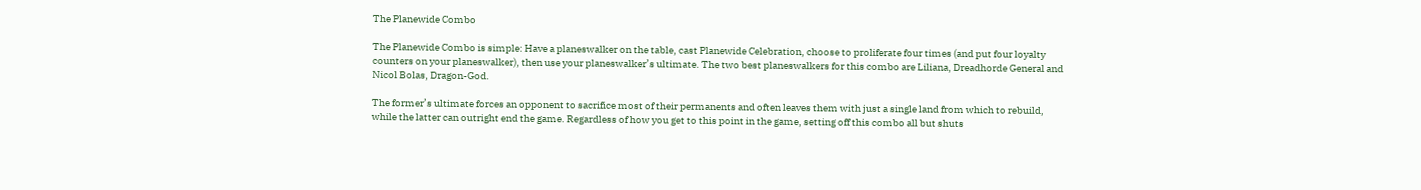The Planewide Combo

The Planewide Combo is simple: Have a planeswalker on the table, cast Planewide Celebration, choose to proliferate four times (and put four loyalty counters on your planeswalker), then use your planeswalker’s ultimate. The two best planeswalkers for this combo are Liliana, Dreadhorde General and Nicol Bolas, Dragon-God.

The former’s ultimate forces an opponent to sacrifice most of their permanents and often leaves them with just a single land from which to rebuild, while the latter can outright end the game. Regardless of how you get to this point in the game, setting off this combo all but shuts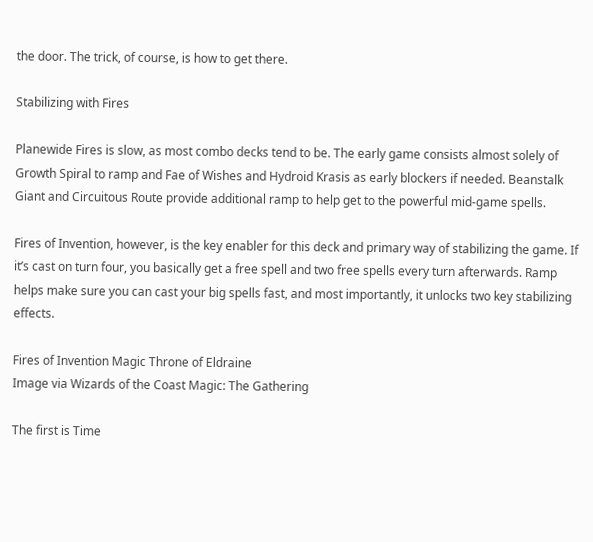the door. The trick, of course, is how to get there.

Stabilizing with Fires

Planewide Fires is slow, as most combo decks tend to be. The early game consists almost solely of Growth Spiral to ramp and Fae of Wishes and Hydroid Krasis as early blockers if needed. Beanstalk Giant and Circuitous Route provide additional ramp to help get to the powerful mid-game spells.

Fires of Invention, however, is the key enabler for this deck and primary way of stabilizing the game. If it’s cast on turn four, you basically get a free spell and two free spells every turn afterwards. Ramp helps make sure you can cast your big spells fast, and most importantly, it unlocks two key stabilizing effects.

Fires of Invention Magic Throne of Eldraine
Image via Wizards of the Coast Magic: The Gathering

The first is Time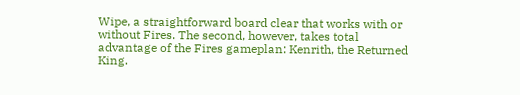Wipe, a straightforward board clear that works with or without Fires. The second, however, takes total advantage of the Fires gameplan: Kenrith, the Returned King.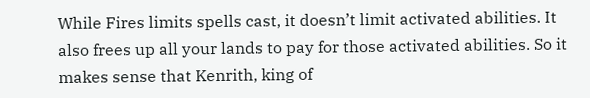While Fires limits spells cast, it doesn’t limit activated abilities. It also frees up all your lands to pay for those activated abilities. So it makes sense that Kenrith, king of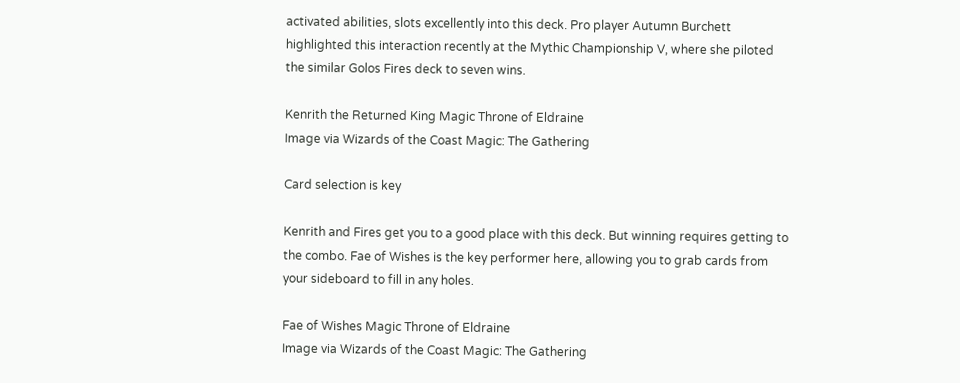activated abilities, slots excellently into this deck. Pro player Autumn Burchett highlighted this interaction recently at the Mythic Championship V, where she piloted the similar Golos Fires deck to seven wins.

Kenrith the Returned King Magic Throne of Eldraine
Image via Wizards of the Coast Magic: The Gathering

Card selection is key

Kenrith and Fires get you to a good place with this deck. But winning requires getting to the combo. Fae of Wishes is the key performer here, allowing you to grab cards from your sideboard to fill in any holes.

Fae of Wishes Magic Throne of Eldraine
Image via Wizards of the Coast Magic: The Gathering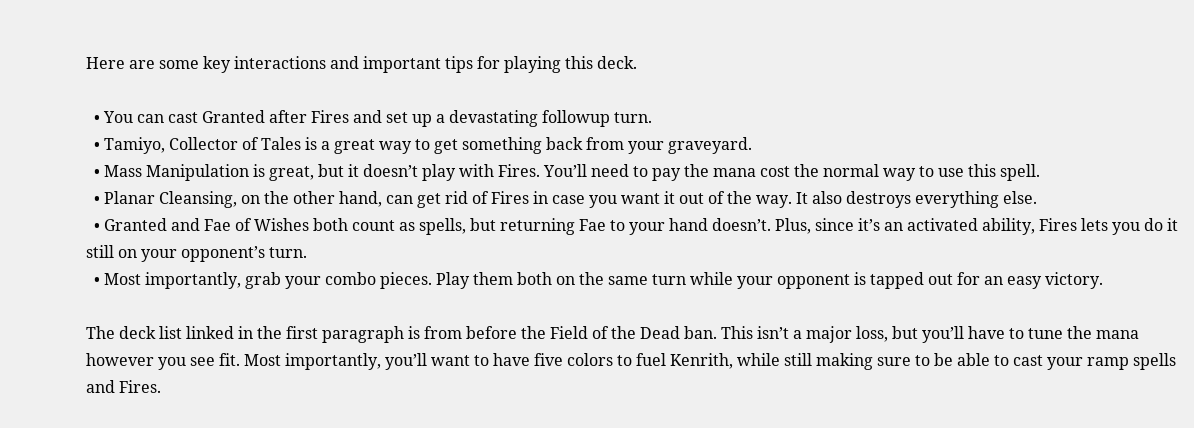Here are some key interactions and important tips for playing this deck.

  • You can cast Granted after Fires and set up a devastating followup turn.
  • Tamiyo, Collector of Tales is a great way to get something back from your graveyard.
  • Mass Manipulation is great, but it doesn’t play with Fires. You’ll need to pay the mana cost the normal way to use this spell.
  • Planar Cleansing, on the other hand, can get rid of Fires in case you want it out of the way. It also destroys everything else.
  • Granted and Fae of Wishes both count as spells, but returning Fae to your hand doesn’t. Plus, since it’s an activated ability, Fires lets you do it still on your opponent’s turn.
  • Most importantly, grab your combo pieces. Play them both on the same turn while your opponent is tapped out for an easy victory.

The deck list linked in the first paragraph is from before the Field of the Dead ban. This isn’t a major loss, but you’ll have to tune the mana however you see fit. Most importantly, you’ll want to have five colors to fuel Kenrith, while still making sure to be able to cast your ramp spells and Fires.